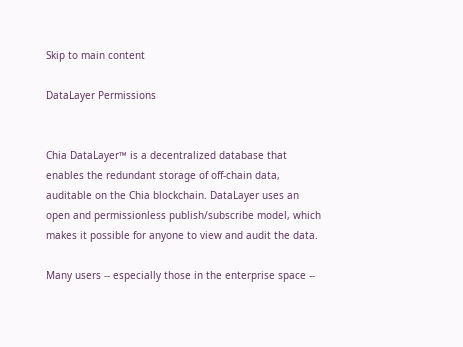Skip to main content

DataLayer Permissions


Chia DataLayer™ is a decentralized database that enables the redundant storage of off-chain data, auditable on the Chia blockchain. DataLayer uses an open and permissionless publish/subscribe model, which makes it possible for anyone to view and audit the data.

Many users -- especially those in the enterprise space --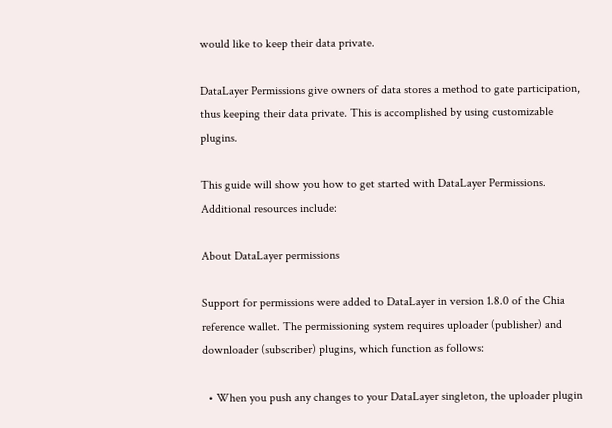would like to keep their data private.

DataLayer Permissions give owners of data stores a method to gate participation, thus keeping their data private. This is accomplished by using customizable plugins.

This guide will show you how to get started with DataLayer Permissions. Additional resources include:

About DataLayer permissions

Support for permissions were added to DataLayer in version 1.8.0 of the Chia reference wallet. The permissioning system requires uploader (publisher) and downloader (subscriber) plugins, which function as follows:

  • When you push any changes to your DataLayer singleton, the uploader plugin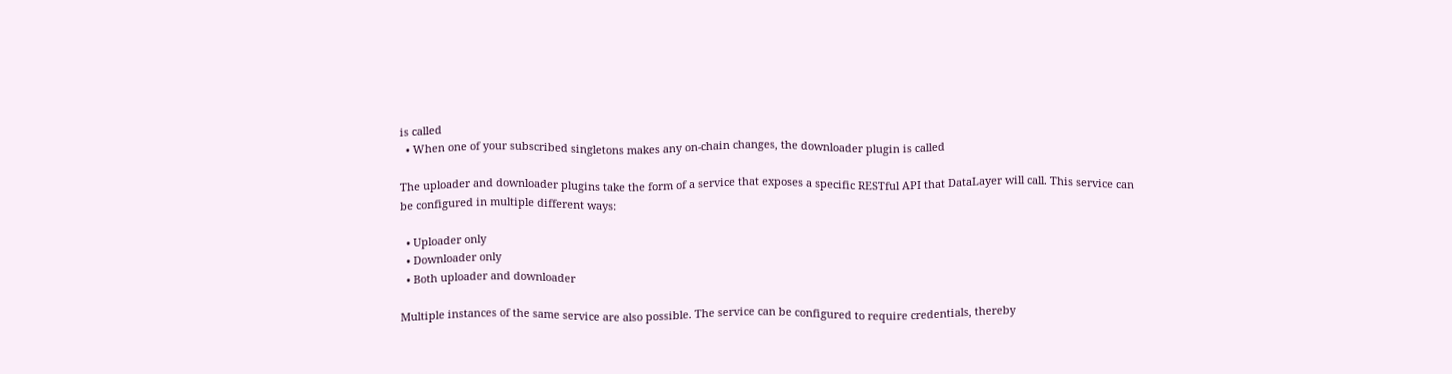is called
  • When one of your subscribed singletons makes any on-chain changes, the downloader plugin is called

The uploader and downloader plugins take the form of a service that exposes a specific RESTful API that DataLayer will call. This service can be configured in multiple different ways:

  • Uploader only
  • Downloader only
  • Both uploader and downloader

Multiple instances of the same service are also possible. The service can be configured to require credentials, thereby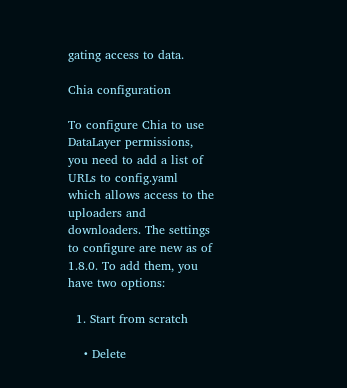gating access to data.

Chia configuration

To configure Chia to use DataLayer permissions, you need to add a list of URLs to config.yaml which allows access to the uploaders and downloaders. The settings to configure are new as of 1.8.0. To add them, you have two options:

  1. Start from scratch

    • Delete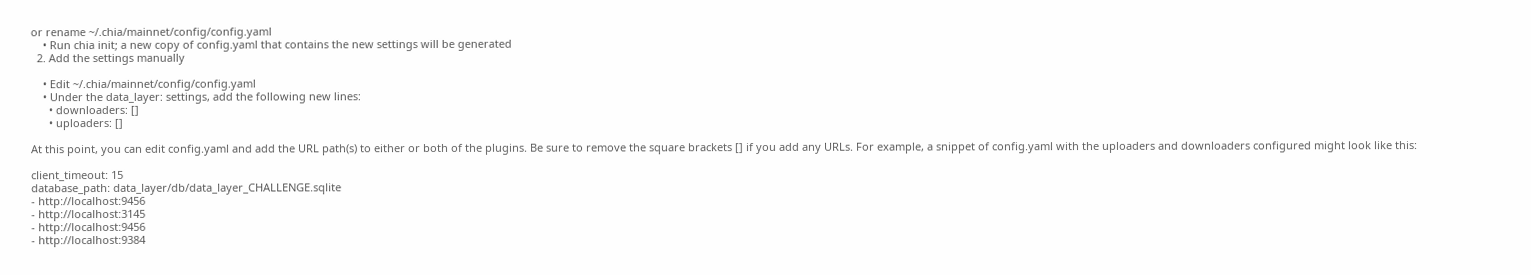or rename ~/.chia/mainnet/config/config.yaml
    • Run chia init; a new copy of config.yaml that contains the new settings will be generated
  2. Add the settings manually

    • Edit ~/.chia/mainnet/config/config.yaml
    • Under the data_layer: settings, add the following new lines:
      • downloaders: []
      • uploaders: []

At this point, you can edit config.yaml and add the URL path(s) to either or both of the plugins. Be sure to remove the square brackets [] if you add any URLs. For example, a snippet of config.yaml with the uploaders and downloaders configured might look like this:

client_timeout: 15
database_path: data_layer/db/data_layer_CHALLENGE.sqlite
- http://localhost:9456
- http://localhost:3145
- http://localhost:9456
- http://localhost:9384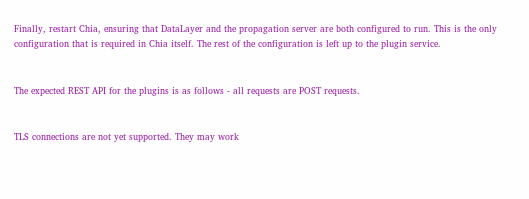Finally, restart Chia, ensuring that DataLayer and the propagation server are both configured to run. This is the only configuration that is required in Chia itself. The rest of the configuration is left up to the plugin service.


The expected REST API for the plugins is as follows - all requests are POST requests.


TLS connections are not yet supported. They may work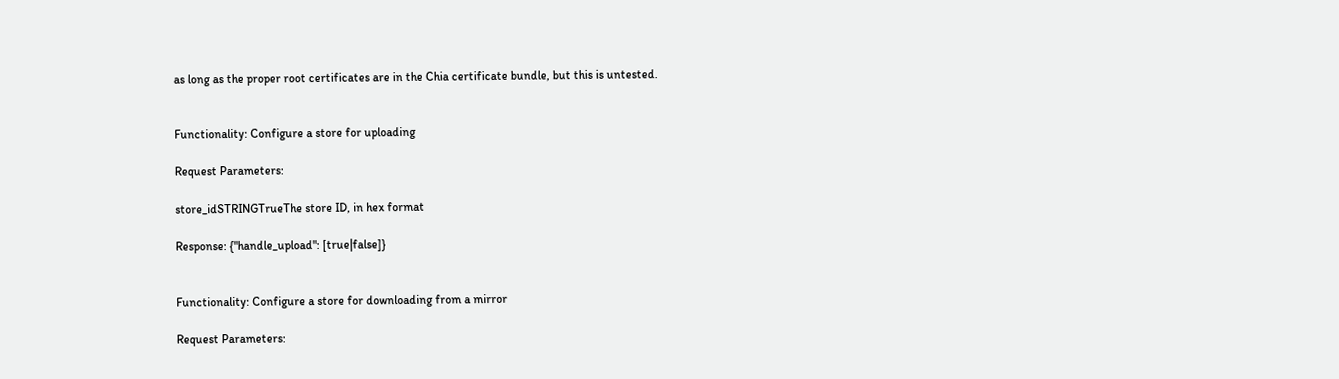as long as the proper root certificates are in the Chia certificate bundle, but this is untested.


Functionality: Configure a store for uploading

Request Parameters:

store_idSTRINGTrueThe store ID, in hex format

Response: {"handle_upload": [true|false]}


Functionality: Configure a store for downloading from a mirror

Request Parameters: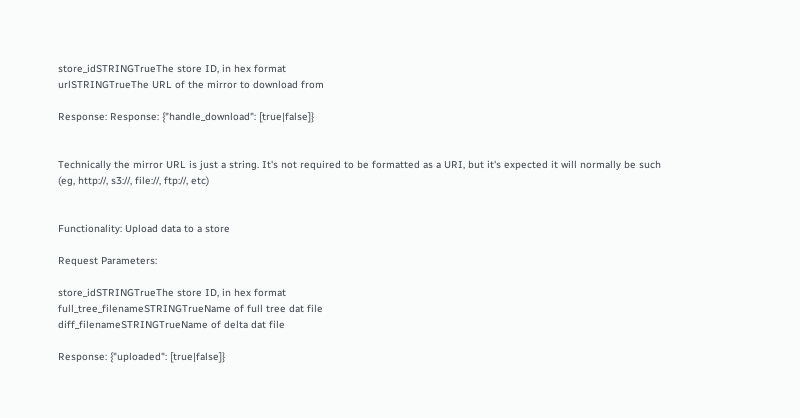store_idSTRINGTrueThe store ID, in hex format
urlSTRINGTrueThe URL of the mirror to download from

Response: Response: {"handle_download": [true|false]}


Technically the mirror URL is just a string. It's not required to be formatted as a URI, but it's expected it will normally be such (eg, http://, s3://, file://, ftp://, etc)


Functionality: Upload data to a store

Request Parameters:

store_idSTRINGTrueThe store ID, in hex format
full_tree_filenameSTRINGTrueName of full tree dat file
diff_filenameSTRINGTrueName of delta dat file

Response: {"uploaded": [true|false]}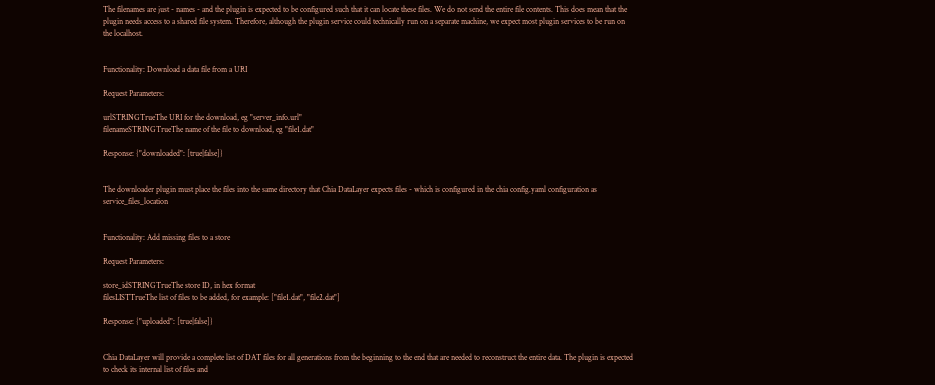The filenames are just - names - and the plugin is expected to be configured such that it can locate these files. We do not send the entire file contents. This does mean that the plugin needs access to a shared file system. Therefore, although the plugin service could technically run on a separate machine, we expect most plugin services to be run on the localhost.


Functionality: Download a data file from a URI

Request Parameters:

urlSTRINGTrueThe URI for the download, eg "server_info.url"
filenameSTRINGTrueThe name of the file to download, eg "file1.dat"

Response: {"downloaded": [true|false]}


The downloader plugin must place the files into the same directory that Chia DataLayer expects files - which is configured in the chia config.yaml configuration as service_files_location


Functionality: Add missing files to a store

Request Parameters:

store_idSTRINGTrueThe store ID, in hex format
filesLISTTrueThe list of files to be added, for example: ["file1.dat", "file2.dat"]

Response: {"uploaded": [true|false]}


Chia DataLayer will provide a complete list of DAT files for all generations from the beginning to the end that are needed to reconstruct the entire data. The plugin is expected to check its internal list of files and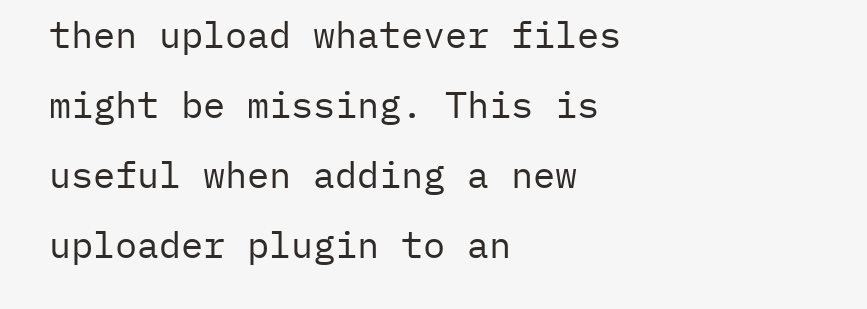then upload whatever files might be missing. This is useful when adding a new uploader plugin to an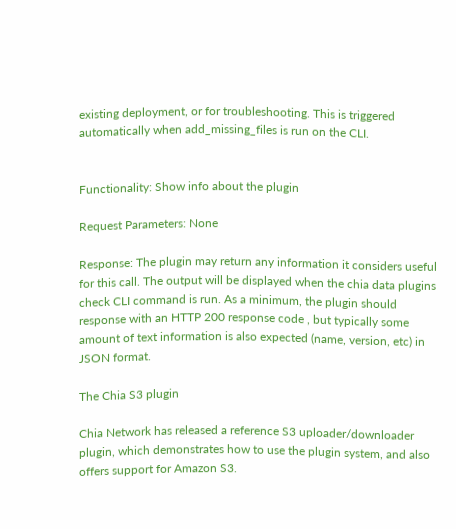existing deployment, or for troubleshooting. This is triggered automatically when add_missing_files is run on the CLI.


Functionality: Show info about the plugin

Request Parameters: None

Response: The plugin may return any information it considers useful for this call. The output will be displayed when the chia data plugins check CLI command is run. As a minimum, the plugin should response with an HTTP 200 response code , but typically some amount of text information is also expected (name, version, etc) in JSON format.

The Chia S3 plugin

Chia Network has released a reference S3 uploader/downloader plugin, which demonstrates how to use the plugin system, and also offers support for Amazon S3.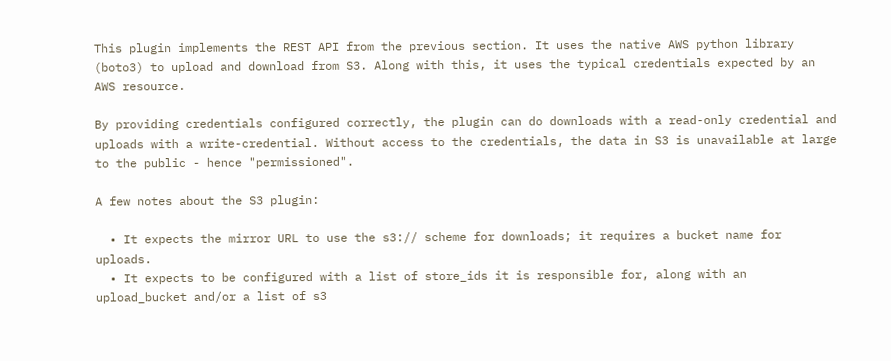This plugin implements the REST API from the previous section. It uses the native AWS python library (boto3) to upload and download from S3. Along with this, it uses the typical credentials expected by an AWS resource.

By providing credentials configured correctly, the plugin can do downloads with a read-only credential and uploads with a write-credential. Without access to the credentials, the data in S3 is unavailable at large to the public - hence "permissioned".

A few notes about the S3 plugin:

  • It expects the mirror URL to use the s3:// scheme for downloads; it requires a bucket name for uploads.
  • It expects to be configured with a list of store_ids it is responsible for, along with an upload_bucket and/or a list of s3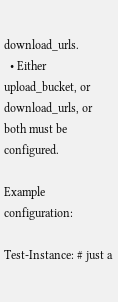download_urls.
  • Either upload_bucket, or download_urls, or both must be configured.

Example configuration:

Test-Instance: # just a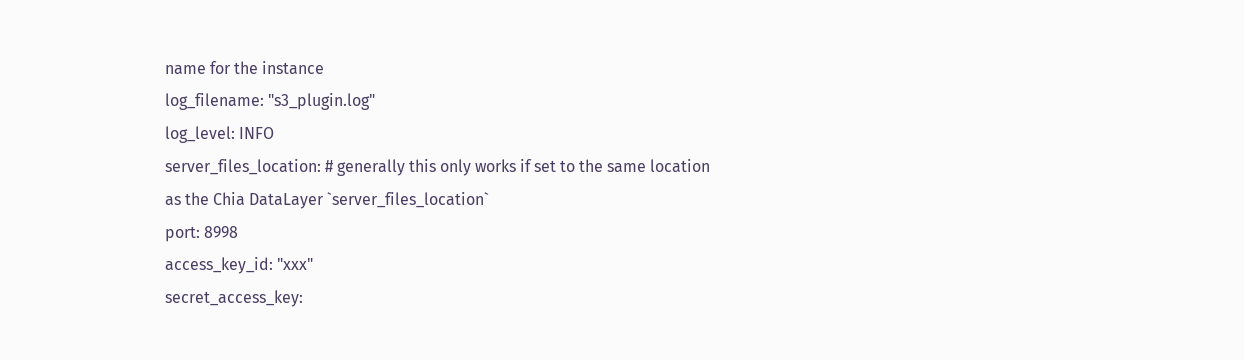name for the instance
log_filename: "s3_plugin.log"
log_level: INFO
server_files_location: # generally this only works if set to the same location as the Chia DataLayer `server_files_location`
port: 8998
access_key_id: "xxx"
secret_access_key: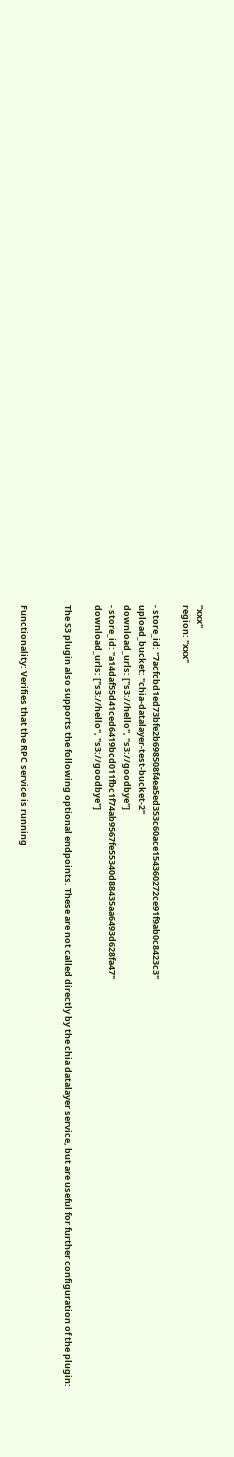"xxx"
region: "xxx"

- store_id: "7acfcbd1ed73bfe2b698508f4ea5ed353c60ace154360272ce91f9ab0c8423c3"
upload_bucket: "chia-datalayer-test-bucket-2"
download_urls: ["s3://hello", "s3://goodbye"]
- store_id: "a14daf55d41ced6419bcd011fbc1f74ab9567fe55340d88435aa6493d628fa47"
download_urls: ["s3://hello", "s3://goodbye"]

The S3 plugin also supports the following optional endpoints. These are not called directly by the chia datalayer service, but are useful for further configuration of the plugin:


Functionality: Verifies that the RPC service is running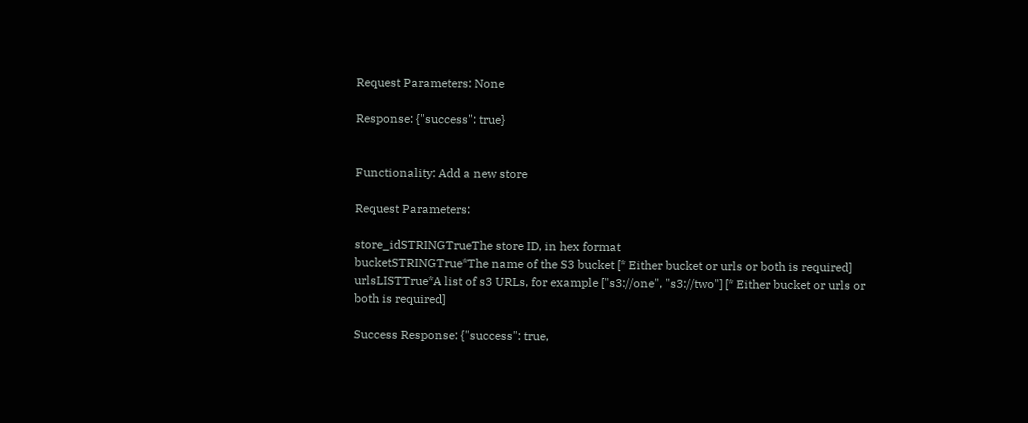Request Parameters: None

Response: {"success": true}


Functionality: Add a new store

Request Parameters:

store_idSTRINGTrueThe store ID, in hex format
bucketSTRINGTrue*The name of the S3 bucket [* Either bucket or urls or both is required]
urlsLISTTrue*A list of s3 URLs, for example ["s3://one", "s3://two"] [* Either bucket or urls or both is required]

Success Response: {"success": true,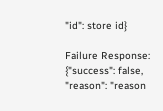"id": store id}

Failure Response: {"success": false, "reason": "reason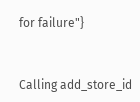for failure"}


Calling add_store_id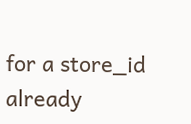for a store_id already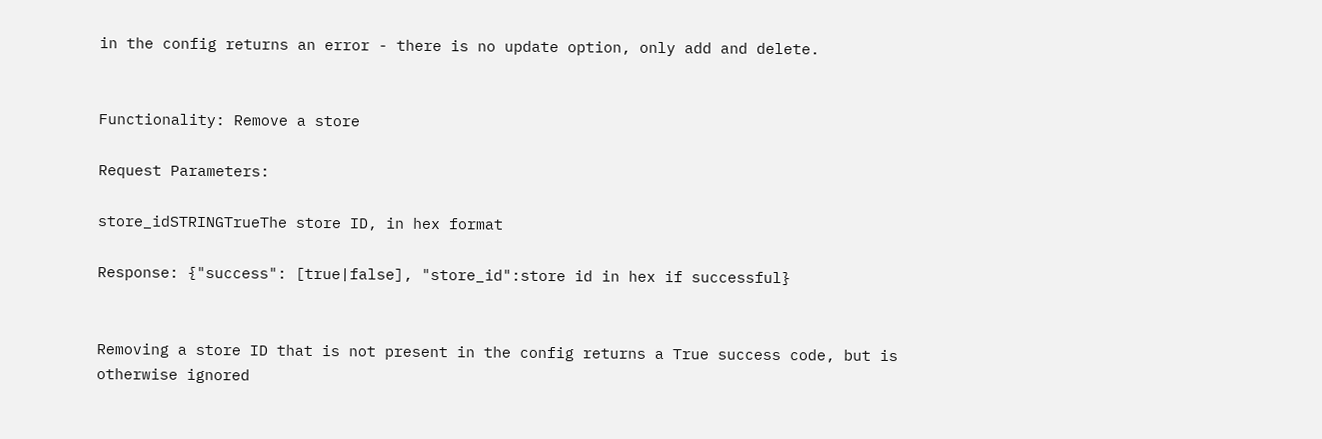in the config returns an error - there is no update option, only add and delete.


Functionality: Remove a store

Request Parameters:

store_idSTRINGTrueThe store ID, in hex format

Response: {"success": [true|false], "store_id":store id in hex if successful}


Removing a store ID that is not present in the config returns a True success code, but is otherwise ignored